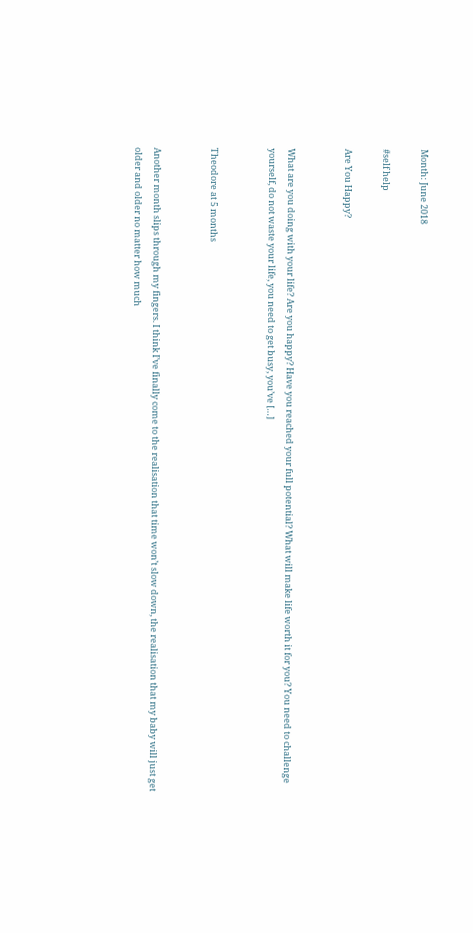Month: June 2018

#self help

Are You Happy?


What are you doing with your life? Are you happy? Have you reached your full potential? What will make life worth it for you? You need to challenge yourself, do not waste your life, you need to get busy, you’ve […]


Theodore at 5 months


Another month slips through my fingers. I think I’ve finally come to the realisation that time won’t slow down, the realisation that my baby will just get older and older no matter how much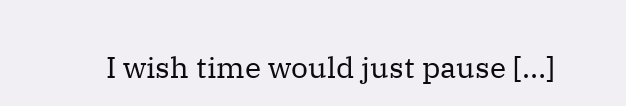I wish time would just pause […]